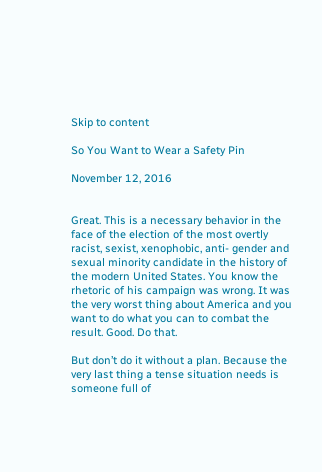Skip to content

So You Want to Wear a Safety Pin

November 12, 2016


Great. This is a necessary behavior in the face of the election of the most overtly racist, sexist, xenophobic, anti- gender and sexual minority candidate in the history of the modern United States. You know the rhetoric of his campaign was wrong. It was the very worst thing about America and you want to do what you can to combat the result. Good. Do that.

But don’t do it without a plan. Because the very last thing a tense situation needs is someone full of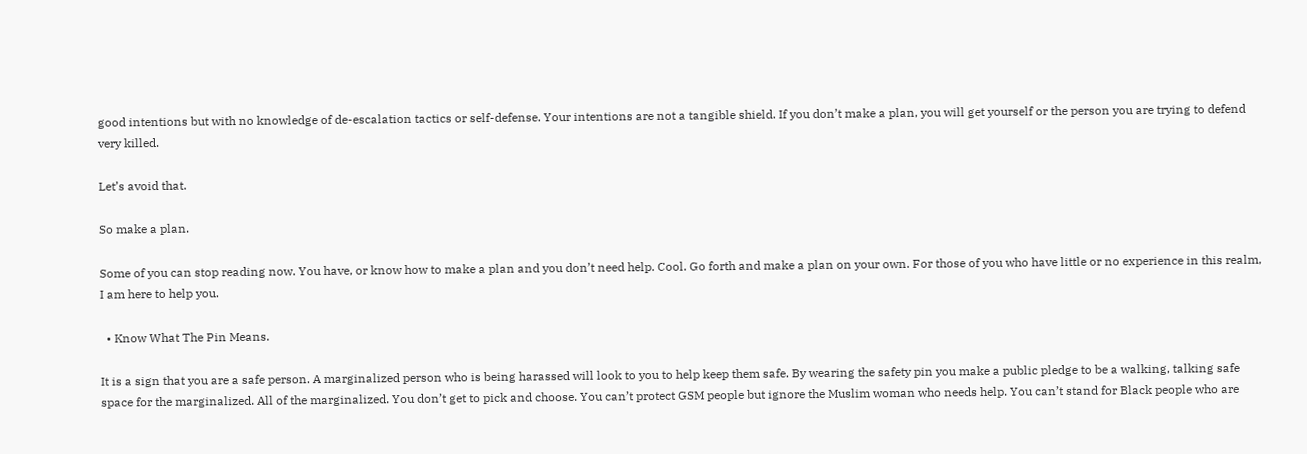good intentions but with no knowledge of de-escalation tactics or self-defense. Your intentions are not a tangible shield. If you don’t make a plan, you will get yourself or the person you are trying to defend very killed.

Let’s avoid that.

So make a plan.

Some of you can stop reading now. You have, or know how to make a plan and you don’t need help. Cool. Go forth and make a plan on your own. For those of you who have little or no experience in this realm, I am here to help you.

  • Know What The Pin Means.

It is a sign that you are a safe person. A marginalized person who is being harassed will look to you to help keep them safe. By wearing the safety pin you make a public pledge to be a walking, talking safe space for the marginalized. All of the marginalized. You don’t get to pick and choose. You can’t protect GSM people but ignore the Muslim woman who needs help. You can’t stand for Black people who are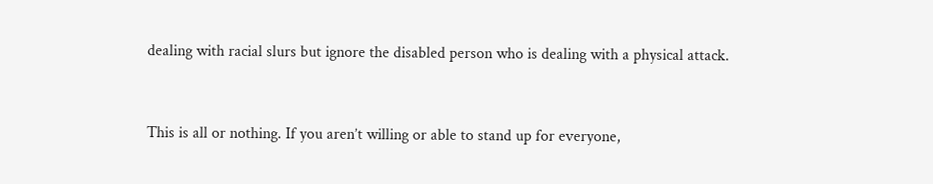dealing with racial slurs but ignore the disabled person who is dealing with a physical attack.


This is all or nothing. If you aren’t willing or able to stand up for everyone,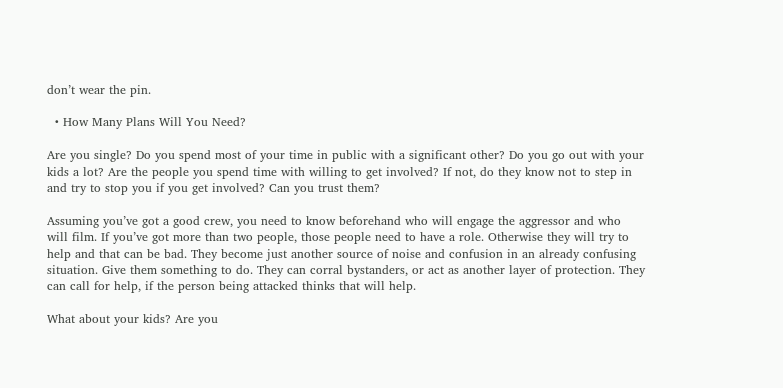don’t wear the pin.

  • How Many Plans Will You Need?

Are you single? Do you spend most of your time in public with a significant other? Do you go out with your kids a lot? Are the people you spend time with willing to get involved? If not, do they know not to step in and try to stop you if you get involved? Can you trust them?

Assuming you’ve got a good crew, you need to know beforehand who will engage the aggressor and who will film. If you’ve got more than two people, those people need to have a role. Otherwise they will try to help and that can be bad. They become just another source of noise and confusion in an already confusing situation. Give them something to do. They can corral bystanders, or act as another layer of protection. They can call for help, if the person being attacked thinks that will help.

What about your kids? Are you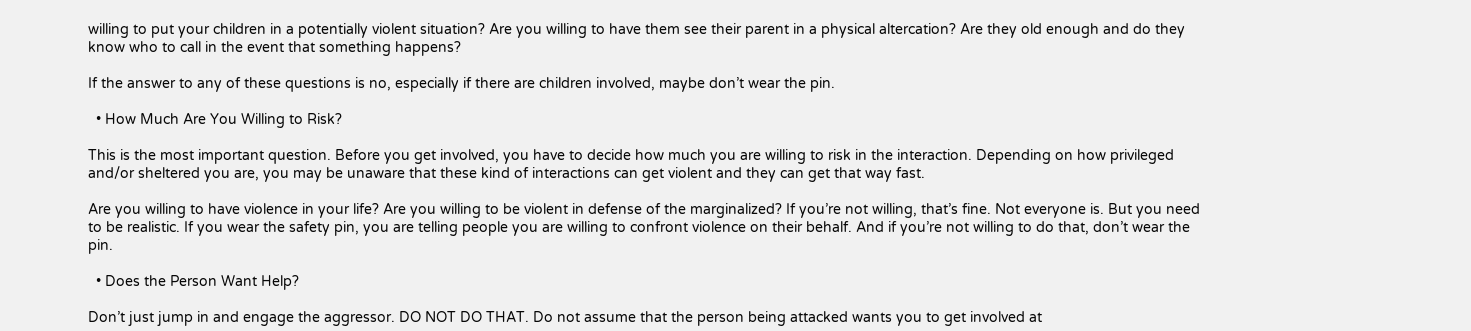willing to put your children in a potentially violent situation? Are you willing to have them see their parent in a physical altercation? Are they old enough and do they know who to call in the event that something happens?

If the answer to any of these questions is no, especially if there are children involved, maybe don’t wear the pin.

  • How Much Are You Willing to Risk?

This is the most important question. Before you get involved, you have to decide how much you are willing to risk in the interaction. Depending on how privileged and/or sheltered you are, you may be unaware that these kind of interactions can get violent and they can get that way fast.

Are you willing to have violence in your life? Are you willing to be violent in defense of the marginalized? If you’re not willing, that’s fine. Not everyone is. But you need to be realistic. If you wear the safety pin, you are telling people you are willing to confront violence on their behalf. And if you’re not willing to do that, don’t wear the pin.

  • Does the Person Want Help?

Don’t just jump in and engage the aggressor. DO NOT DO THAT. Do not assume that the person being attacked wants you to get involved at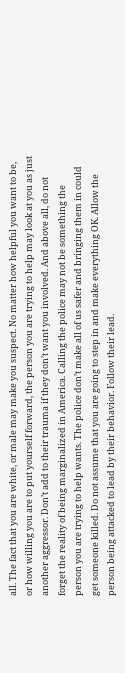all. The fact that you are white, or male may make you suspect. No matter how helpful you want to be, or how willing you are to put yourself forward, the person you are trying to help may look at you as just another aggressor. Don’t add to their trauma if they don’t want you involved. And above all, do not forget the reality of being marginalized in America. Calling the police may not be something the person you are trying to help wants. The police don’t make all of us safer and bringing them in could get someone killed. Do not assume that you are going to step in and make everything OK. Allow the person being attacked to lead by their behavior. Follow their lead.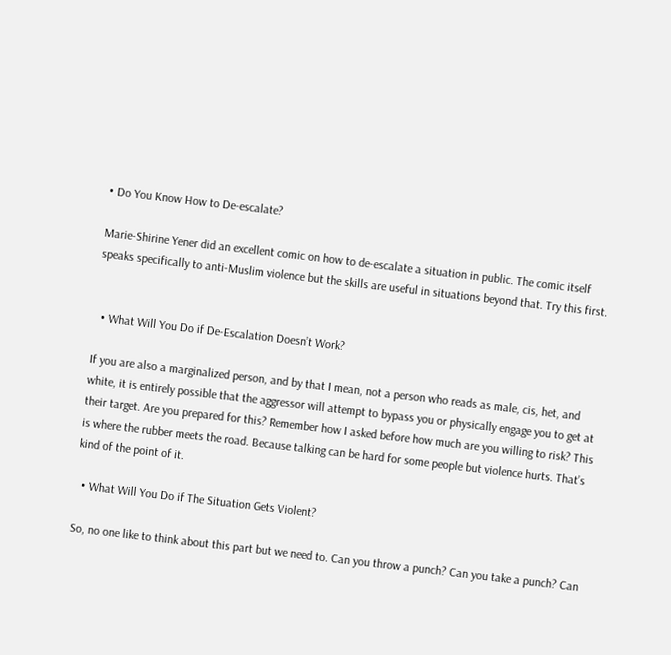• Do You Know How to De-escalate?

Marie-Shirine Yener did an excellent comic on how to de-escalate a situation in public. The comic itself speaks specifically to anti-Muslim violence but the skills are useful in situations beyond that. Try this first.


  • What Will You Do if De-Escalation Doesn’t Work?

If you are also a marginalized person, and by that I mean, not a person who reads as male, cis, het, and white, it is entirely possible that the aggressor will attempt to bypass you or physically engage you to get at their target. Are you prepared for this? Remember how I asked before how much are you willing to risk? This is where the rubber meets the road. Because talking can be hard for some people but violence hurts. That’s kind of the point of it.

  • What Will You Do if The Situation Gets Violent?

So, no one like to think about this part but we need to. Can you throw a punch? Can you take a punch? Can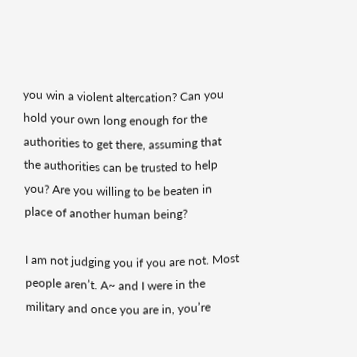you win a violent altercation? Can you hold your own long enough for the authorities to get there, assuming that the authorities can be trusted to help you? Are you willing to be beaten in place of another human being?

I am not judging you if you are not. Most people aren’t. A~ and I were in the military and once you are in, you’re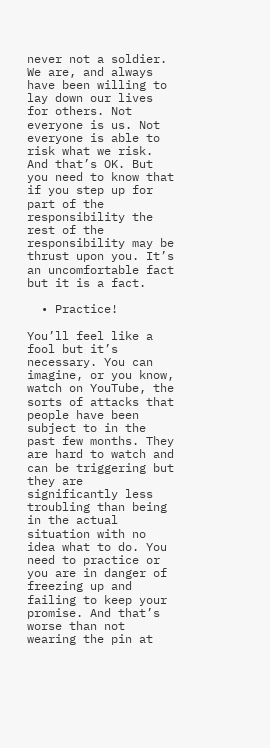never not a soldier. We are, and always have been willing to lay down our lives for others. Not everyone is us. Not everyone is able to risk what we risk. And that’s OK. But you need to know that if you step up for part of the responsibility the rest of the responsibility may be thrust upon you. It’s an uncomfortable fact but it is a fact.

  • Practice!

You’ll feel like a fool but it’s necessary. You can imagine, or you know, watch on YouTube, the sorts of attacks that people have been subject to in the past few months. They are hard to watch and can be triggering but they are significantly less troubling than being in the actual situation with no idea what to do. You need to practice or you are in danger of freezing up and failing to keep your promise. And that’s worse than not wearing the pin at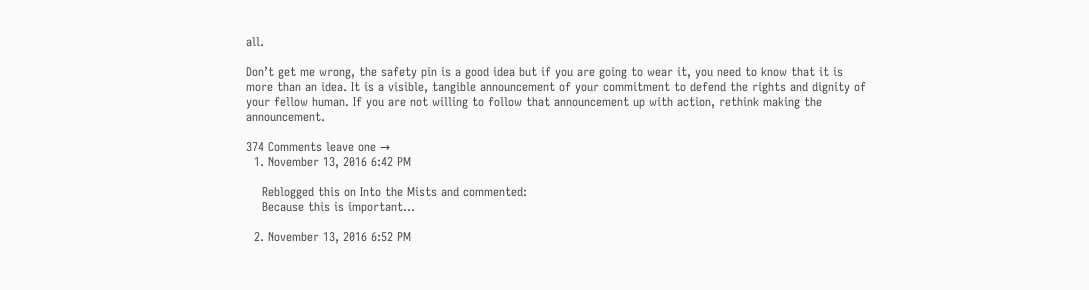all.

Don’t get me wrong, the safety pin is a good idea but if you are going to wear it, you need to know that it is more than an idea. It is a visible, tangible announcement of your commitment to defend the rights and dignity of your fellow human. If you are not willing to follow that announcement up with action, rethink making the announcement.

374 Comments leave one →
  1. November 13, 2016 6:42 PM

    Reblogged this on Into the Mists and commented:
    Because this is important…

  2. November 13, 2016 6:52 PM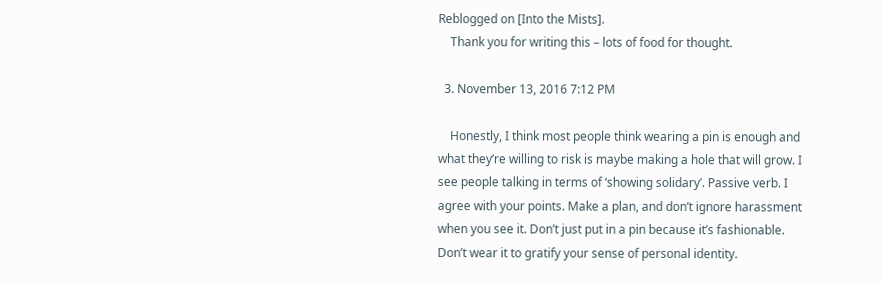Reblogged on [Into the Mists].
    Thank you for writing this – lots of food for thought.

  3. November 13, 2016 7:12 PM

    Honestly, I think most people think wearing a pin is enough and what they’re willing to risk is maybe making a hole that will grow. I see people talking in terms of ‘showing solidary’. Passive verb. I agree with your points. Make a plan, and don’t ignore harassment when you see it. Don’t just put in a pin because it’s fashionable. Don’t wear it to gratify your sense of personal identity.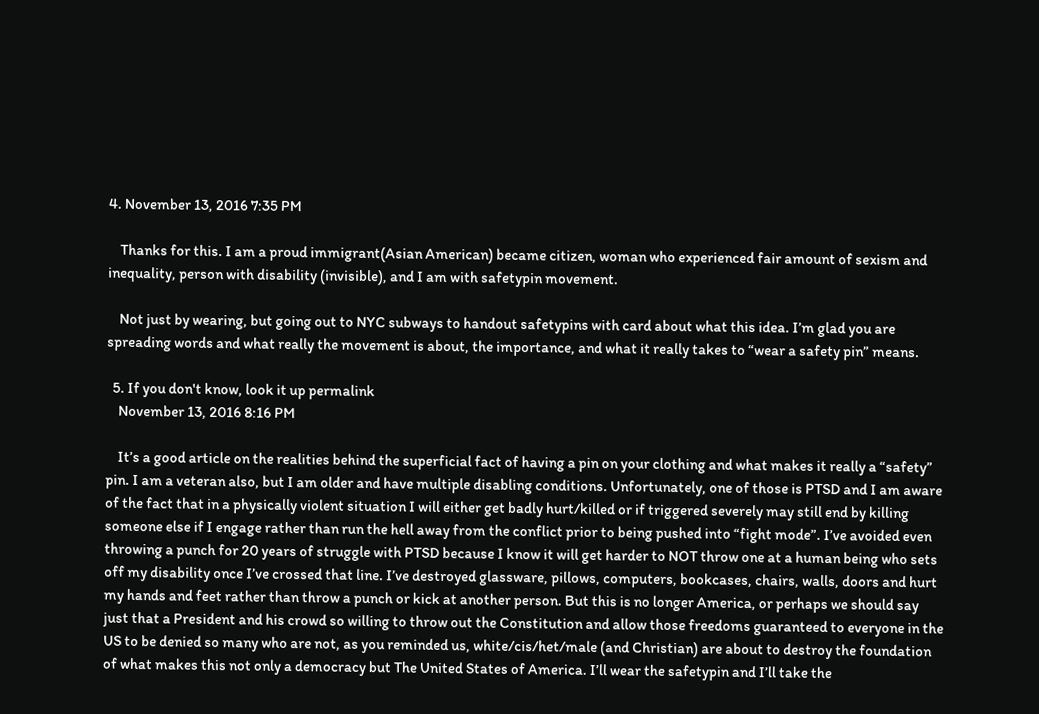4. November 13, 2016 7:35 PM

    Thanks for this. I am a proud immigrant(Asian American) became citizen, woman who experienced fair amount of sexism and inequality, person with disability (invisible), and I am with safetypin movement.

    Not just by wearing, but going out to NYC subways to handout safetypins with card about what this idea. I’m glad you are spreading words and what really the movement is about, the importance, and what it really takes to “wear a safety pin” means.

  5. If you don't know, look it up permalink
    November 13, 2016 8:16 PM

    It’s a good article on the realities behind the superficial fact of having a pin on your clothing and what makes it really a “safety” pin. I am a veteran also, but I am older and have multiple disabling conditions. Unfortunately, one of those is PTSD and I am aware of the fact that in a physically violent situation I will either get badly hurt/killed or if triggered severely may still end by killing someone else if I engage rather than run the hell away from the conflict prior to being pushed into “fight mode”. I’ve avoided even throwing a punch for 20 years of struggle with PTSD because I know it will get harder to NOT throw one at a human being who sets off my disability once I’ve crossed that line. I’ve destroyed glassware, pillows, computers, bookcases, chairs, walls, doors and hurt my hands and feet rather than throw a punch or kick at another person. But this is no longer America, or perhaps we should say just that a President and his crowd so willing to throw out the Constitution and allow those freedoms guaranteed to everyone in the US to be denied so many who are not, as you reminded us, white/cis/het/male (and Christian) are about to destroy the foundation of what makes this not only a democracy but The United States of America. I’ll wear the safetypin and I’ll take the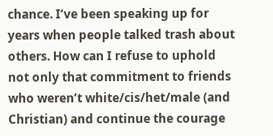chance. I’ve been speaking up for years when people talked trash about others. How can I refuse to uphold not only that commitment to friends who weren’t white/cis/het/male (and Christian) and continue the courage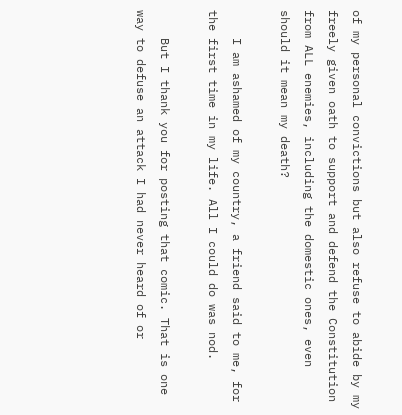of my personal convictions but also refuse to abide by my freely given oath to support and defend the Constitution from ALL enemies, including the domestic ones, even should it mean my death?

    I am ashamed of my country, a friend said to me, for the first time in my life. All I could do was nod.

    But I thank you for posting that comic. That is one way to defuse an attack I had never heard of or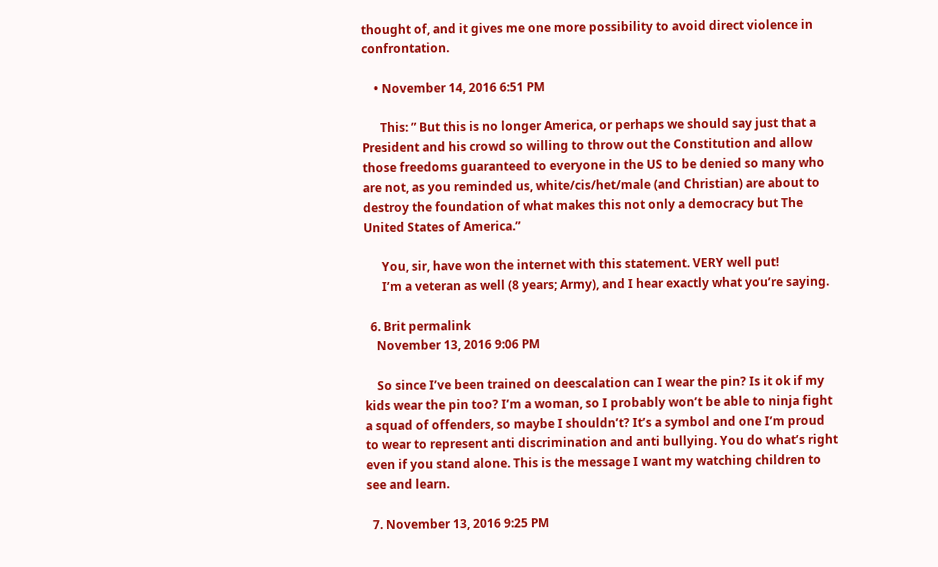thought of, and it gives me one more possibility to avoid direct violence in confrontation.

    • November 14, 2016 6:51 PM

      This: ” But this is no longer America, or perhaps we should say just that a President and his crowd so willing to throw out the Constitution and allow those freedoms guaranteed to everyone in the US to be denied so many who are not, as you reminded us, white/cis/het/male (and Christian) are about to destroy the foundation of what makes this not only a democracy but The United States of America.”

      You, sir, have won the internet with this statement. VERY well put!
      I’m a veteran as well (8 years; Army), and I hear exactly what you’re saying.

  6. Brit permalink
    November 13, 2016 9:06 PM

    So since I’ve been trained on deescalation can I wear the pin? Is it ok if my kids wear the pin too? I’m a woman, so I probably won’t be able to ninja fight a squad of offenders, so maybe I shouldn’t? It’s a symbol and one I’m proud to wear to represent anti discrimination and anti bullying. You do what’s right even if you stand alone. This is the message I want my watching children to see and learn.

  7. November 13, 2016 9:25 PM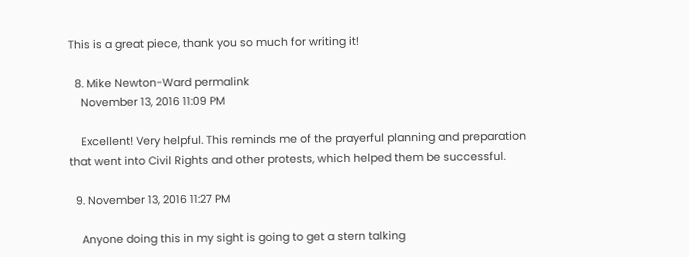This is a great piece, thank you so much for writing it!

  8. Mike Newton-Ward permalink
    November 13, 2016 11:09 PM

    Excellent! Very helpful. This reminds me of the prayerful planning and preparation that went into Civil Rights and other protests, which helped them be successful.

  9. November 13, 2016 11:27 PM

    Anyone doing this in my sight is going to get a stern talking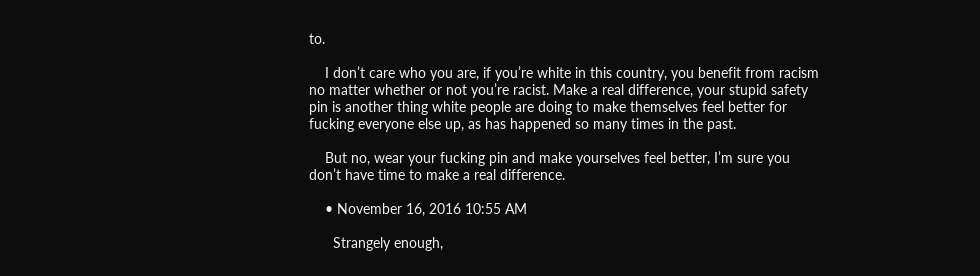to.

    I don’t care who you are, if you’re white in this country, you benefit from racism no matter whether or not you’re racist. Make a real difference, your stupid safety pin is another thing white people are doing to make themselves feel better for fucking everyone else up, as has happened so many times in the past.

    But no, wear your fucking pin and make yourselves feel better, I’m sure you don’t have time to make a real difference.

    • November 16, 2016 10:55 AM

      Strangely enough,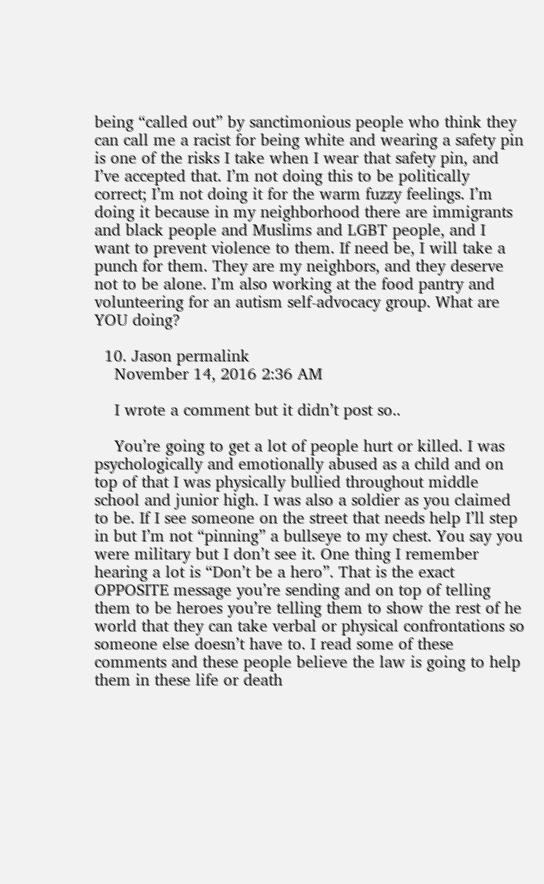being “called out” by sanctimonious people who think they can call me a racist for being white and wearing a safety pin is one of the risks I take when I wear that safety pin, and I’ve accepted that. I’m not doing this to be politically correct; I’m not doing it for the warm fuzzy feelings. I’m doing it because in my neighborhood there are immigrants and black people and Muslims and LGBT people, and I want to prevent violence to them. If need be, I will take a punch for them. They are my neighbors, and they deserve not to be alone. I’m also working at the food pantry and volunteering for an autism self-advocacy group. What are YOU doing?

  10. Jason permalink
    November 14, 2016 2:36 AM

    I wrote a comment but it didn’t post so..

    You’re going to get a lot of people hurt or killed. I was psychologically and emotionally abused as a child and on top of that I was physically bullied throughout middle school and junior high. I was also a soldier as you claimed to be. If I see someone on the street that needs help I’ll step in but I’m not “pinning” a bullseye to my chest. You say you were military but I don’t see it. One thing I remember hearing a lot is “Don’t be a hero”. That is the exact OPPOSITE message you’re sending and on top of telling them to be heroes you’re telling them to show the rest of he world that they can take verbal or physical confrontations so someone else doesn’t have to. I read some of these comments and these people believe the law is going to help them in these life or death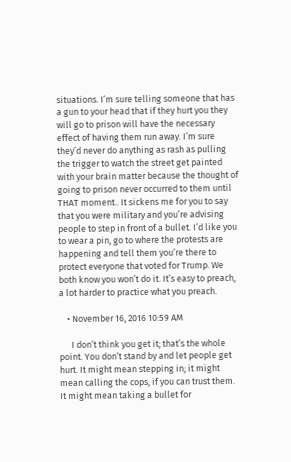situations. I’m sure telling someone that has a gun to your head that if they hurt you they will go to prison will have the necessary effect of having them run away. I’m sure they’d never do anything as rash as pulling the trigger to watch the street get painted with your brain matter because the thought of going to prison never occurred to them until THAT moment.. It sickens me for you to say that you were military and you’re advising people to step in front of a bullet. I’d like you to wear a pin, go to where the protests are happening and tell them you’re there to protect everyone that voted for Trump. We both know you won’t do it. It’s easy to preach, a lot harder to practice what you preach.

    • November 16, 2016 10:59 AM

      I don’t think you get it; that’s the whole point. You don’t stand by and let people get hurt. It might mean stepping in; it might mean calling the cops, if you can trust them. It might mean taking a bullet for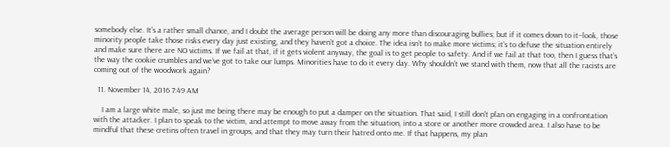somebody else. It’s a rather small chance, and I doubt the average person will be doing any more than discouraging bullies; but if it comes down to it–look, those minority people take those risks every day just existing, and they haven’t got a choice. The idea isn’t to make more victims; it’s to defuse the situation entirely and make sure there are NO victims. If we fail at that, if it gets violent anyway, the goal is to get people to safety. And if we fail at that too, then I guess that’s the way the cookie crumbles and we’ve got to take our lumps. Minorities have to do it every day. Why shouldn’t we stand with them, now that all the racists are coming out of the woodwork again?

  11. November 14, 2016 7:49 AM

    I am a large white male, so just me being there may be enough to put a damper on the situation. That said, I still don’t plan on engaging in a confrontation with the attacker. I plan to speak to the victim, and attempt to move away from the situation, into a store or another more crowded area. I also have to be mindful that these cretins often travel in groups, and that they may turn their hatred onto me. If that happens, my plan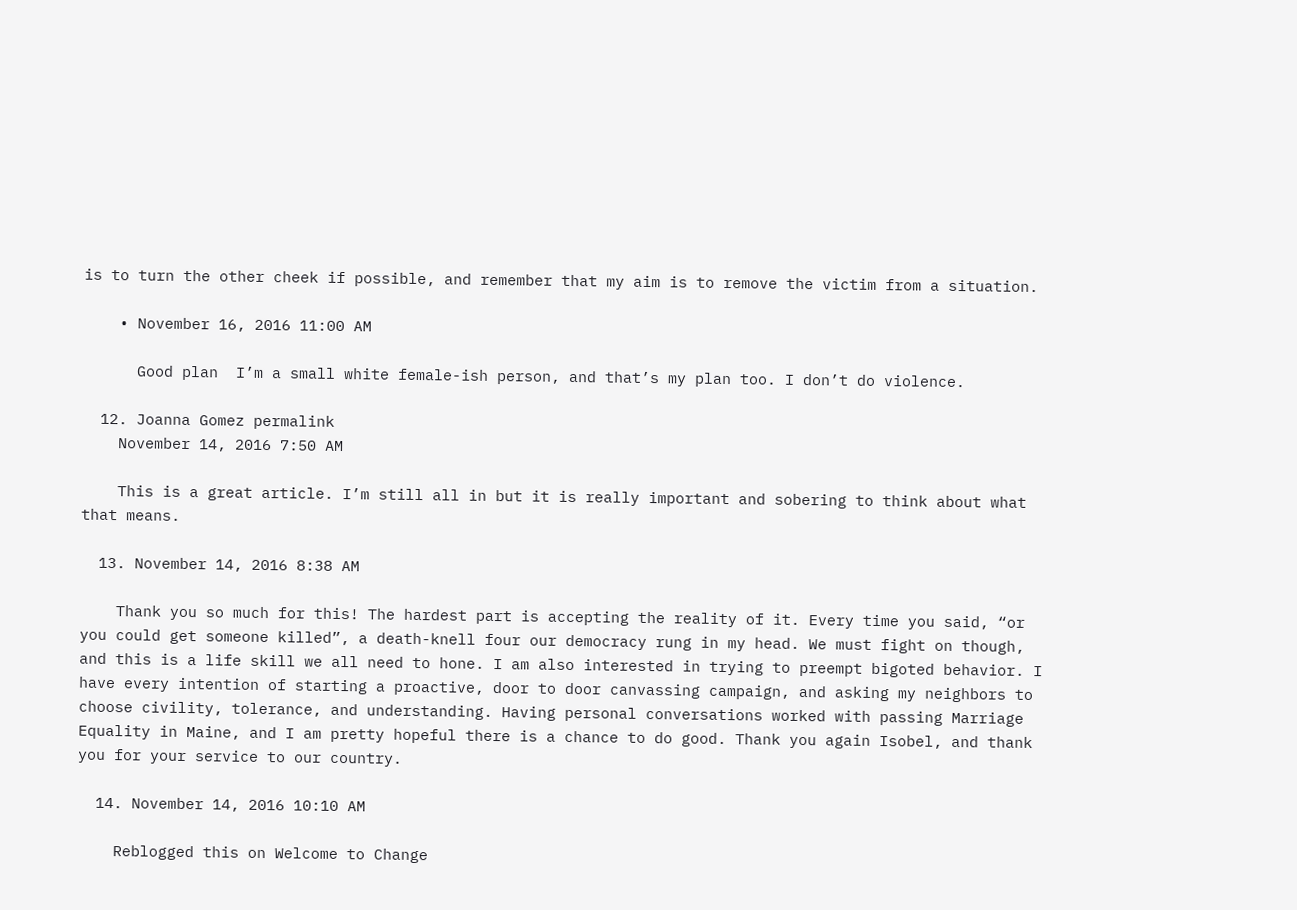is to turn the other cheek if possible, and remember that my aim is to remove the victim from a situation.

    • November 16, 2016 11:00 AM

      Good plan  I’m a small white female-ish person, and that’s my plan too. I don’t do violence.

  12. Joanna Gomez permalink
    November 14, 2016 7:50 AM

    This is a great article. I’m still all in but it is really important and sobering to think about what that means.

  13. November 14, 2016 8:38 AM

    Thank you so much for this! The hardest part is accepting the reality of it. Every time you said, “or you could get someone killed”, a death-knell four our democracy rung in my head. We must fight on though, and this is a life skill we all need to hone. I am also interested in trying to preempt bigoted behavior. I have every intention of starting a proactive, door to door canvassing campaign, and asking my neighbors to choose civility, tolerance, and understanding. Having personal conversations worked with passing Marriage Equality in Maine, and I am pretty hopeful there is a chance to do good. Thank you again Isobel, and thank you for your service to our country.

  14. November 14, 2016 10:10 AM

    Reblogged this on Welcome to Change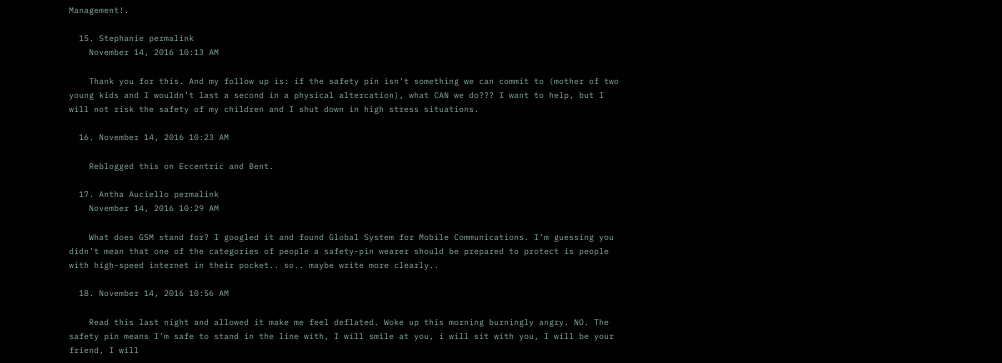Management!.

  15. Stephanie permalink
    November 14, 2016 10:13 AM

    Thank you for this. And my follow up is: if the safety pin isn’t something we can commit to (mother of two young kids and I wouldn’t last a second in a physical altercation), what CAN we do??? I want to help, but I will not risk the safety of my children and I shut down in high stress situations.

  16. November 14, 2016 10:23 AM

    Reblogged this on Eccentric and Bent.

  17. Antha Auciello permalink
    November 14, 2016 10:29 AM

    What does GSM stand for? I googled it and found Global System for Mobile Communications. I’m guessing you didn’t mean that one of the categories of people a safety-pin wearer should be prepared to protect is people with high-speed internet in their pocket.. so.. maybe write more clearly..

  18. November 14, 2016 10:56 AM

    Read this last night and allowed it make me feel deflated. Woke up this morning burningly angry. NO. The safety pin means I’m safe to stand in the line with, I will smile at you, i will sit with you, I will be your friend, I will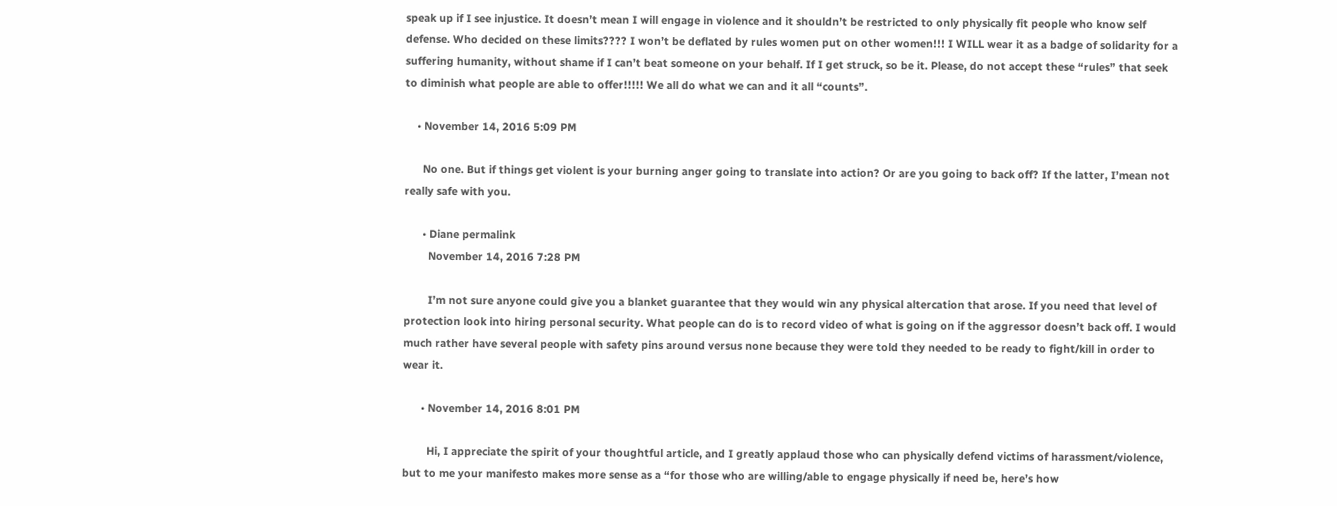speak up if I see injustice. It doesn’t mean I will engage in violence and it shouldn’t be restricted to only physically fit people who know self defense. Who decided on these limits???? I won’t be deflated by rules women put on other women!!! I WILL wear it as a badge of solidarity for a suffering humanity, without shame if I can’t beat someone on your behalf. If I get struck, so be it. Please, do not accept these “rules” that seek to diminish what people are able to offer!!!!! We all do what we can and it all “counts”.

    • November 14, 2016 5:09 PM

      No one. But if things get violent is your burning anger going to translate into action? Or are you going to back off? If the latter, I’mean not really safe with you.

      • Diane permalink
        November 14, 2016 7:28 PM

        I’m not sure anyone could give you a blanket guarantee that they would win any physical altercation that arose. If you need that level of protection look into hiring personal security. What people can do is to record video of what is going on if the aggressor doesn’t back off. I would much rather have several people with safety pins around versus none because they were told they needed to be ready to fight/kill in order to wear it.

      • November 14, 2016 8:01 PM

        Hi, I appreciate the spirit of your thoughtful article, and I greatly applaud those who can physically defend victims of harassment/violence, but to me your manifesto makes more sense as a “for those who are willing/able to engage physically if need be, here’s how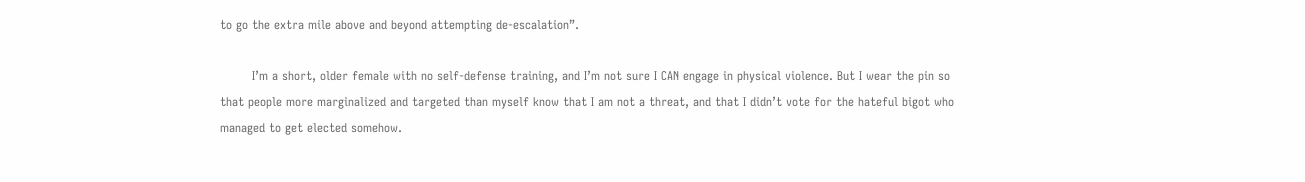to go the extra mile above and beyond attempting de-escalation”.

        I’m a short, older female with no self-defense training, and I’m not sure I CAN engage in physical violence. But I wear the pin so that people more marginalized and targeted than myself know that I am not a threat, and that I didn’t vote for the hateful bigot who managed to get elected somehow.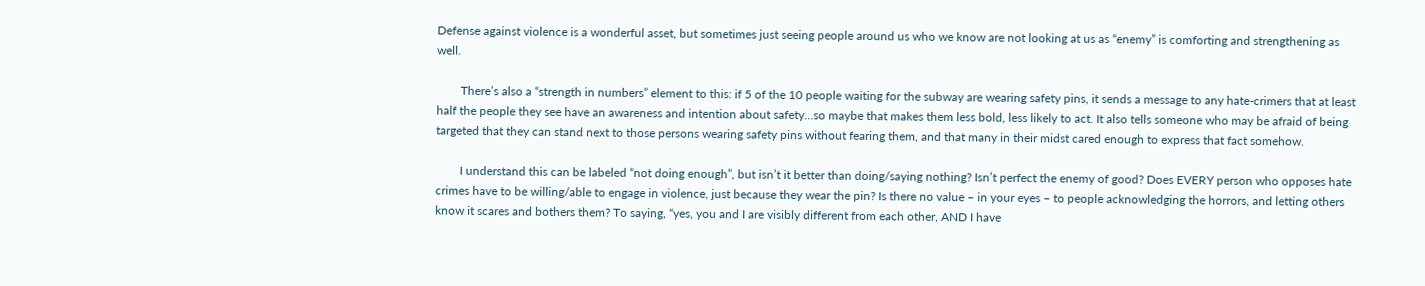Defense against violence is a wonderful asset, but sometimes just seeing people around us who we know are not looking at us as “enemy” is comforting and strengthening as well.

        There’s also a “strength in numbers” element to this: if 5 of the 10 people waiting for the subway are wearing safety pins, it sends a message to any hate-crimers that at least half the people they see have an awareness and intention about safety…so maybe that makes them less bold, less likely to act. It also tells someone who may be afraid of being targeted that they can stand next to those persons wearing safety pins without fearing them, and that many in their midst cared enough to express that fact somehow.

        I understand this can be labeled “not doing enough”, but isn’t it better than doing/saying nothing? Isn’t perfect the enemy of good? Does EVERY person who opposes hate crimes have to be willing/able to engage in violence, just because they wear the pin? Is there no value – in your eyes – to people acknowledging the horrors, and letting others know it scares and bothers them? To saying, “yes, you and I are visibly different from each other, AND I have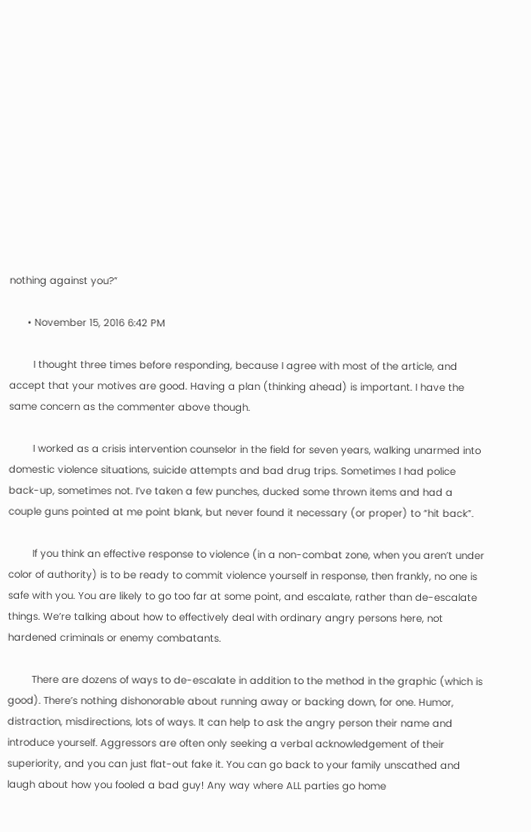nothing against you?”

      • November 15, 2016 6:42 PM

        I thought three times before responding, because I agree with most of the article, and accept that your motives are good. Having a plan (thinking ahead) is important. I have the same concern as the commenter above though.

        I worked as a crisis intervention counselor in the field for seven years, walking unarmed into domestic violence situations, suicide attempts and bad drug trips. Sometimes I had police back-up, sometimes not. I’ve taken a few punches, ducked some thrown items and had a couple guns pointed at me point blank, but never found it necessary (or proper) to “hit back”.

        If you think an effective response to violence (in a non-combat zone, when you aren’t under color of authority) is to be ready to commit violence yourself in response, then frankly, no one is safe with you. You are likely to go too far at some point, and escalate, rather than de-escalate things. We’re talking about how to effectively deal with ordinary angry persons here, not hardened criminals or enemy combatants.

        There are dozens of ways to de-escalate in addition to the method in the graphic (which is good). There’s nothing dishonorable about running away or backing down, for one. Humor, distraction, misdirections, lots of ways. It can help to ask the angry person their name and introduce yourself. Aggressors are often only seeking a verbal acknowledgement of their superiority, and you can just flat-out fake it. You can go back to your family unscathed and laugh about how you fooled a bad guy! Any way where ALL parties go home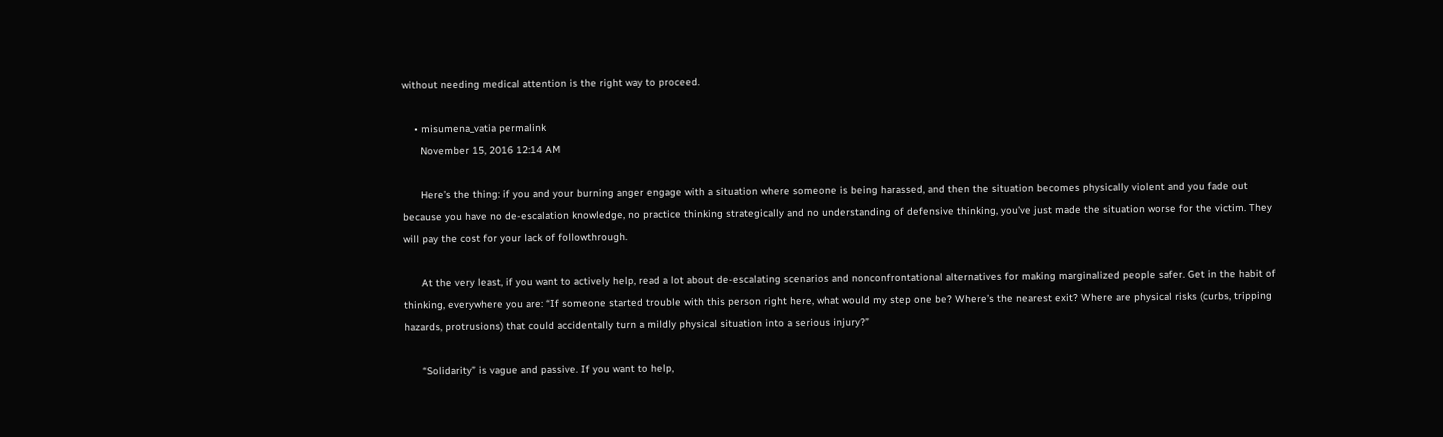without needing medical attention is the right way to proceed.

    • misumena_vatia permalink
      November 15, 2016 12:14 AM

      Here’s the thing: if you and your burning anger engage with a situation where someone is being harassed, and then the situation becomes physically violent and you fade out because you have no de-escalation knowledge, no practice thinking strategically and no understanding of defensive thinking, you’ve just made the situation worse for the victim. They will pay the cost for your lack of followthrough.

      At the very least, if you want to actively help, read a lot about de-escalating scenarios and nonconfrontational alternatives for making marginalized people safer. Get in the habit of thinking, everywhere you are: “If someone started trouble with this person right here, what would my step one be? Where’s the nearest exit? Where are physical risks (curbs, tripping hazards, protrusions) that could accidentally turn a mildly physical situation into a serious injury?”

      “Solidarity” is vague and passive. If you want to help,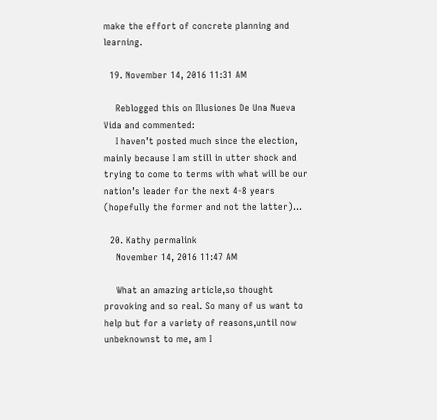make the effort of concrete planning and learning.

  19. November 14, 2016 11:31 AM

    Reblogged this on Illusiones De Una Nueva Vida and commented:
    I haven’t posted much since the election, mainly because I am still in utter shock and trying to come to terms with what will be our nation’s leader for the next 4-8 years (hopefully the former and not the latter)…

  20. Kathy permalink
    November 14, 2016 11:47 AM

    What an amazing article,so thought provoking and so real. So many of us want to help but for a variety of reasons,until now unbeknownst to me, am I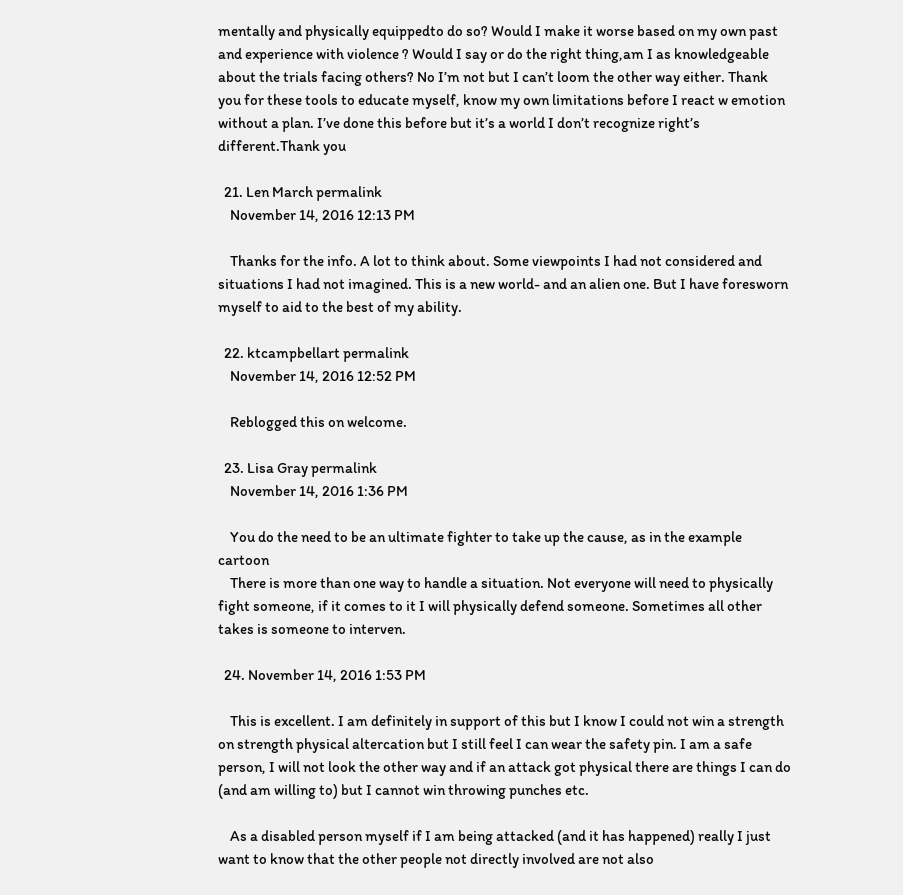mentally and physically equippedto do so? Would I make it worse based on my own past and experience with violence ? Would I say or do the right thing,am I as knowledgeable about the trials facing others? No I’m not but I can’t loom the other way either. Thank you for these tools to educate myself, know my own limitations before I react w emotion without a plan. I’ve done this before but it’s a world I don’t recognize right’s different.Thank you

  21. Len March permalink
    November 14, 2016 12:13 PM

    Thanks for the info. A lot to think about. Some viewpoints I had not considered and situations I had not imagined. This is a new world- and an alien one. But I have foresworn myself to aid to the best of my ability.

  22. ktcampbellart permalink
    November 14, 2016 12:52 PM

    Reblogged this on welcome.

  23. Lisa Gray permalink
    November 14, 2016 1:36 PM

    You do the need to be an ultimate fighter to take up the cause, as in the example cartoon
    There is more than one way to handle a situation. Not everyone will need to physically fight someone, if it comes to it I will physically defend someone. Sometimes all other takes is someone to interven.

  24. November 14, 2016 1:53 PM

    This is excellent. I am definitely in support of this but I know I could not win a strength on strength physical altercation but I still feel I can wear the safety pin. I am a safe person, I will not look the other way and if an attack got physical there are things I can do (and am willing to) but I cannot win throwing punches etc.

    As a disabled person myself if I am being attacked (and it has happened) really I just want to know that the other people not directly involved are not also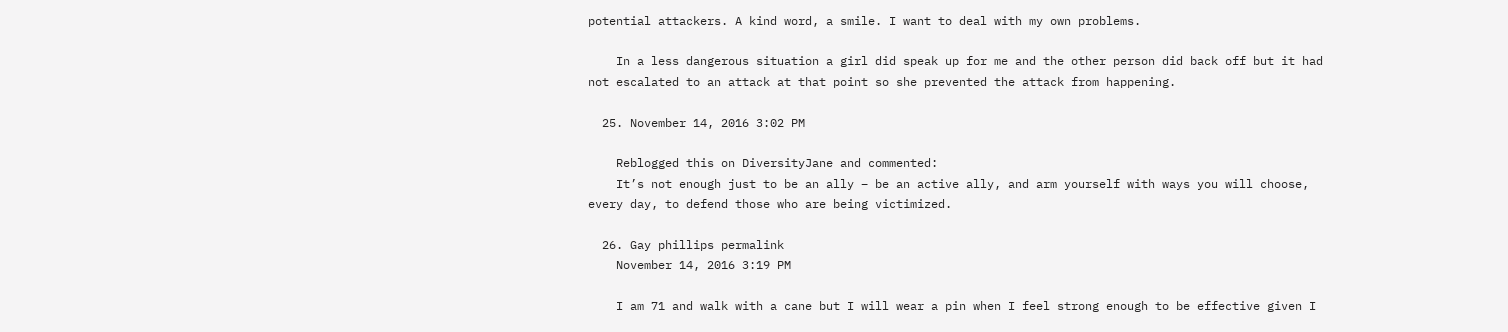potential attackers. A kind word, a smile. I want to deal with my own problems.

    In a less dangerous situation a girl did speak up for me and the other person did back off but it had not escalated to an attack at that point so she prevented the attack from happening.

  25. November 14, 2016 3:02 PM

    Reblogged this on DiversityJane and commented:
    It’s not enough just to be an ally – be an active ally, and arm yourself with ways you will choose, every day, to defend those who are being victimized.

  26. Gay phillips permalink
    November 14, 2016 3:19 PM

    I am 71 and walk with a cane but I will wear a pin when I feel strong enough to be effective given I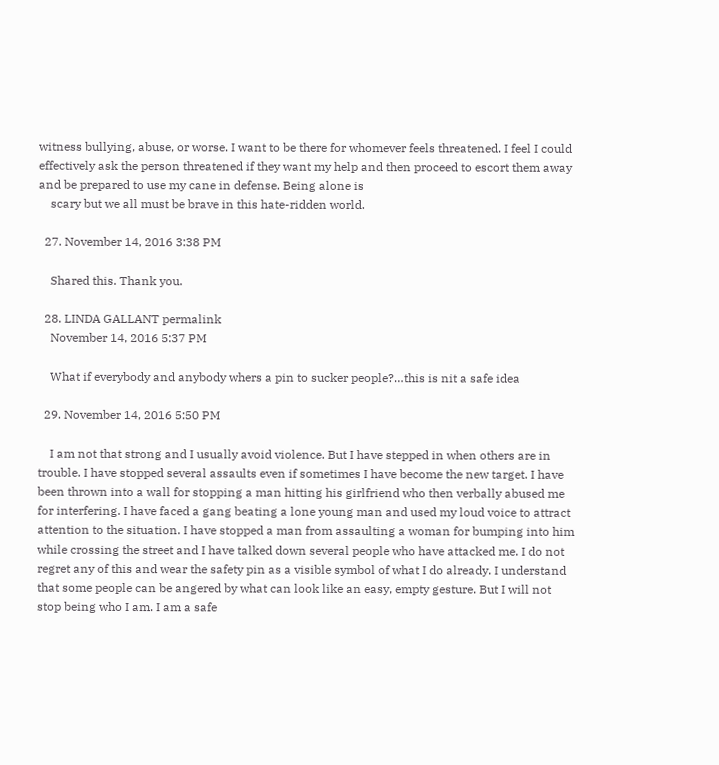witness bullying, abuse, or worse. I want to be there for whomever feels threatened. I feel I could effectively ask the person threatened if they want my help and then proceed to escort them away and be prepared to use my cane in defense. Being alone is
    scary but we all must be brave in this hate-ridden world.

  27. November 14, 2016 3:38 PM

    Shared this. Thank you.

  28. LINDA GALLANT permalink
    November 14, 2016 5:37 PM

    What if everybody and anybody whers a pin to sucker people?…this is nit a safe idea

  29. November 14, 2016 5:50 PM

    I am not that strong and I usually avoid violence. But I have stepped in when others are in trouble. I have stopped several assaults even if sometimes I have become the new target. I have been thrown into a wall for stopping a man hitting his girlfriend who then verbally abused me for interfering. I have faced a gang beating a lone young man and used my loud voice to attract attention to the situation. I have stopped a man from assaulting a woman for bumping into him while crossing the street and I have talked down several people who have attacked me. I do not regret any of this and wear the safety pin as a visible symbol of what I do already. I understand that some people can be angered by what can look like an easy, empty gesture. But I will not stop being who I am. I am a safe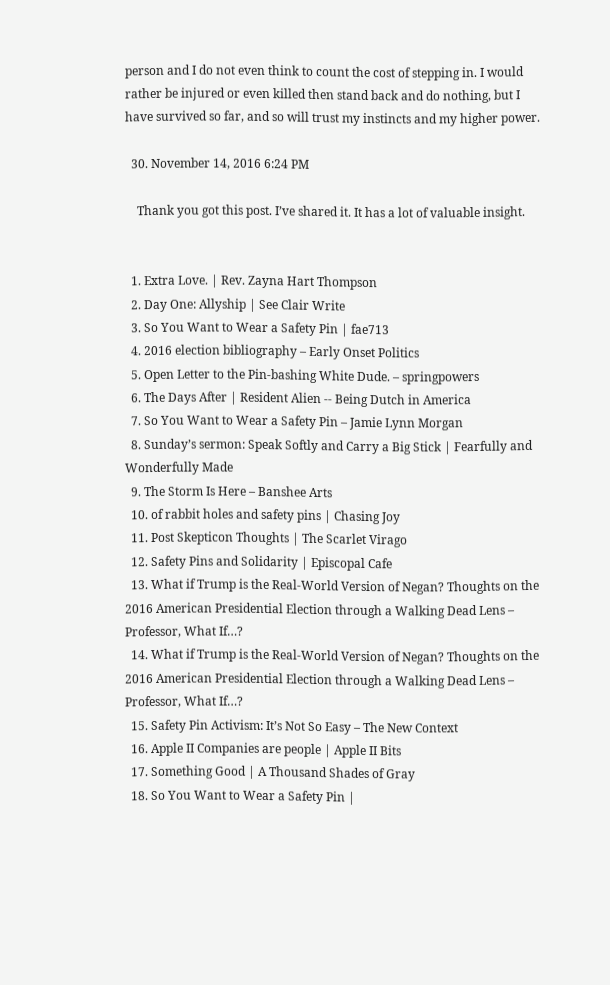person and I do not even think to count the cost of stepping in. I would rather be injured or even killed then stand back and do nothing, but I have survived so far, and so will trust my instincts and my higher power.

  30. November 14, 2016 6:24 PM

    Thank you got this post. I’ve shared it. It has a lot of valuable insight.


  1. Extra Love. | Rev. Zayna Hart Thompson
  2. Day One: Allyship | See Clair Write
  3. So You Want to Wear a Safety Pin | fae713
  4. 2016 election bibliography – Early Onset Politics
  5. Open Letter to the Pin-bashing White Dude. – springpowers
  6. The Days After | Resident Alien -- Being Dutch in America
  7. So You Want to Wear a Safety Pin – Jamie Lynn Morgan
  8. Sunday’s sermon: Speak Softly and Carry a Big Stick | Fearfully and Wonderfully Made
  9. The Storm Is Here – Banshee Arts
  10. of rabbit holes and safety pins | Chasing Joy
  11. Post Skepticon Thoughts | The Scarlet Virago
  12. Safety Pins and Solidarity | Episcopal Cafe
  13. What if Trump is the Real-World Version of Negan? Thoughts on the 2016 American Presidential Election through a Walking Dead Lens – Professor, What If…?
  14. What if Trump is the Real-World Version of Negan? Thoughts on the 2016 American Presidential Election through a Walking Dead Lens – Professor, What If…?
  15. Safety Pin Activism: It’s Not So Easy – The New Context
  16. Apple II Companies are people | Apple II Bits
  17. Something Good | A Thousand Shades of Gray
  18. So You Want to Wear a Safety Pin |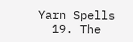Yarn Spells
  19. The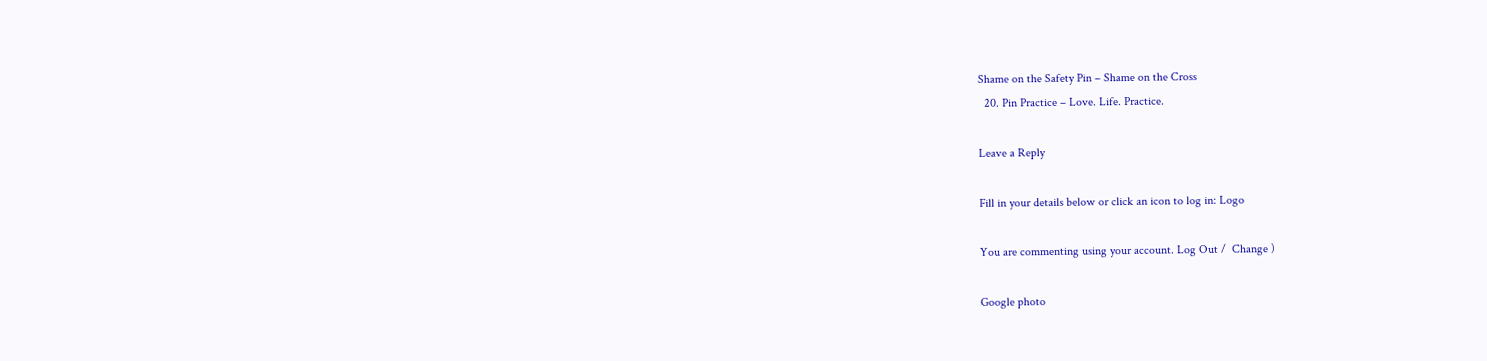Shame on the Safety Pin – Shame on the Cross
  20. Pin Practice – Love. Life. Practice.

Leave a Reply

Fill in your details below or click an icon to log in: Logo

You are commenting using your account. Log Out /  Change )

Google photo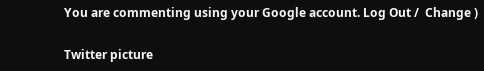You are commenting using your Google account. Log Out /  Change )

Twitter picture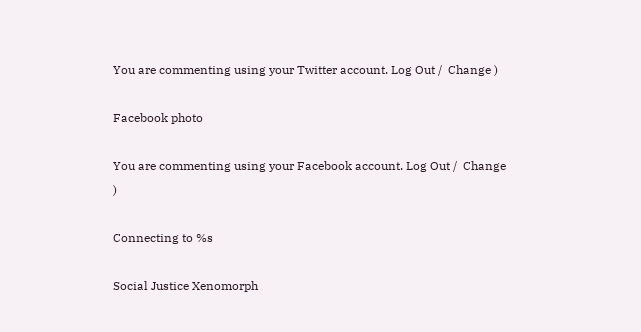You are commenting using your Twitter account. Log Out /  Change )

Facebook photo

You are commenting using your Facebook account. Log Out /  Change )

Connecting to %s

Social Justice Xenomorph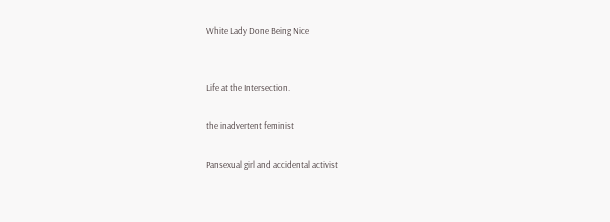White Lady Done Being Nice


Life at the Intersection.

the inadvertent feminist

Pansexual girl and accidental activist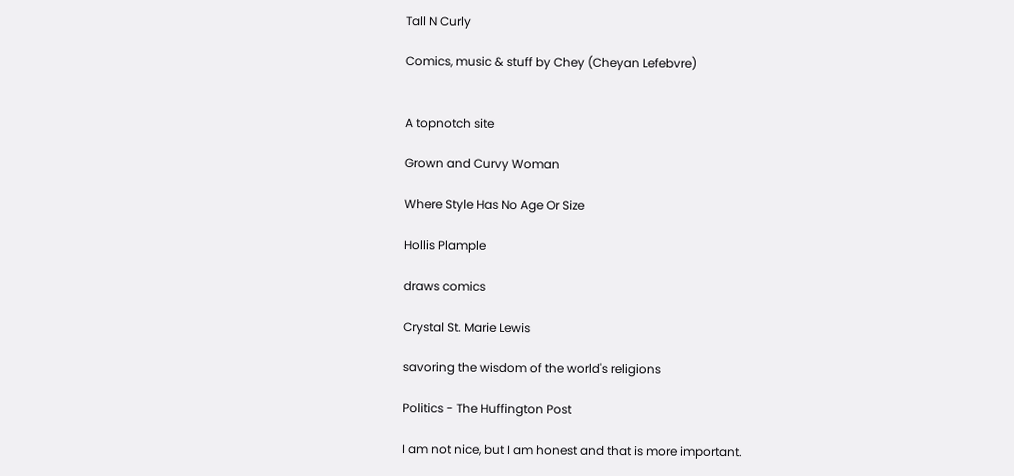Tall N Curly

Comics, music & stuff by Chey (Cheyan Lefebvre)


A topnotch site

Grown and Curvy Woman

Where Style Has No Age Or Size

Hollis Plample

draws comics

Crystal St. Marie Lewis

savoring the wisdom of the world's religions

Politics - The Huffington Post

I am not nice, but I am honest and that is more important.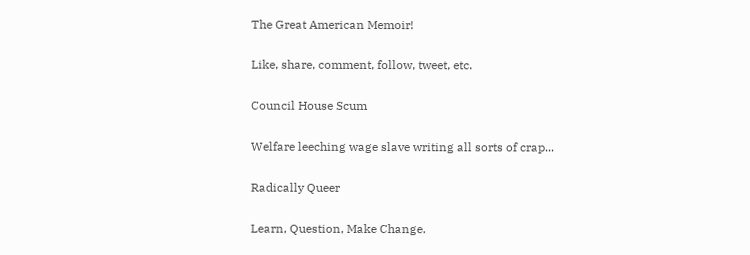The Great American Memoir!

Like, share, comment, follow, tweet, etc.

Council House Scum

Welfare leeching wage slave writing all sorts of crap...

Radically Queer

Learn, Question, Make Change.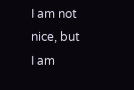I am not nice, but I am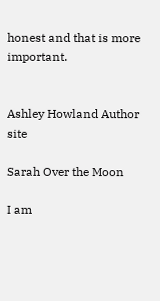honest and that is more important.


Ashley Howland Author site

Sarah Over the Moon

I am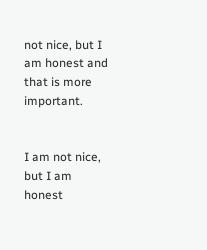not nice, but I am honest and that is more important.


I am not nice, but I am honest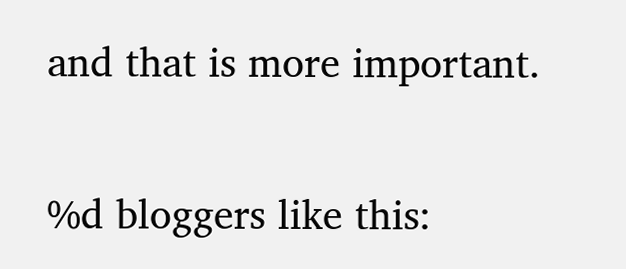and that is more important.

%d bloggers like this: